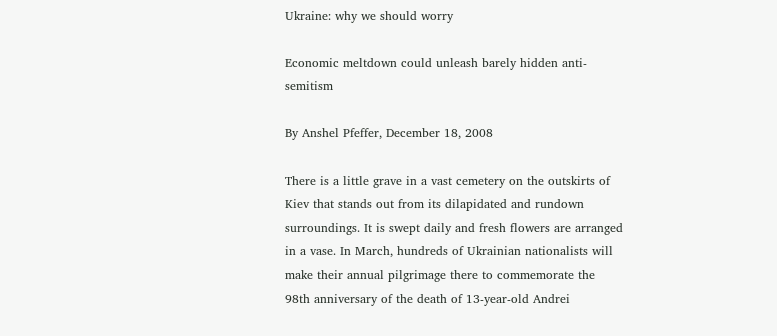Ukraine: why we should worry

Economic meltdown could unleash barely hidden anti-semitism

By Anshel Pfeffer, December 18, 2008

There is a little grave in a vast cemetery on the outskirts of Kiev that stands out from its dilapidated and rundown surroundings. It is swept daily and fresh flowers are arranged in a vase. In March, hundreds of Ukrainian nationalists will make their annual pilgrimage there to commemorate the 98th anniversary of the death of 13-year-old Andrei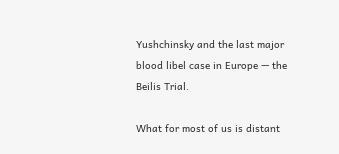Yushchinsky and the last major blood libel case in Europe — the Beilis Trial.

What for most of us is distant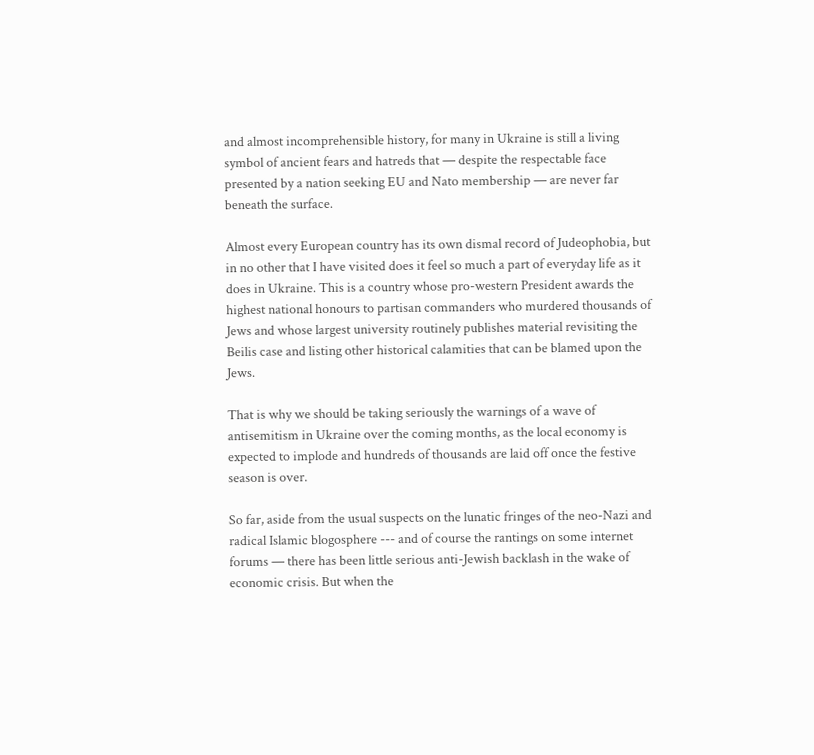and almost incomprehensible history, for many in Ukraine is still a living symbol of ancient fears and hatreds that — despite the respectable face presented by a nation seeking EU and Nato membership — are never far beneath the surface.

Almost every European country has its own dismal record of Judeophobia, but in no other that I have visited does it feel so much a part of everyday life as it does in Ukraine. This is a country whose pro-western President awards the highest national honours to partisan commanders who murdered thousands of Jews and whose largest university routinely publishes material revisiting the Beilis case and listing other historical calamities that can be blamed upon the Jews.

That is why we should be taking seriously the warnings of a wave of antisemitism in Ukraine over the coming months, as the local economy is expected to implode and hundreds of thousands are laid off once the festive season is over.

So far, aside from the usual suspects on the lunatic fringes of the neo-Nazi and radical Islamic blogosphere --- and of course the rantings on some internet forums — there has been little serious anti-Jewish backlash in the wake of economic crisis. But when the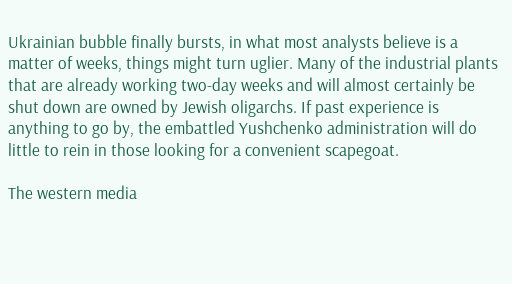Ukrainian bubble finally bursts, in what most analysts believe is a matter of weeks, things might turn uglier. Many of the industrial plants that are already working two-day weeks and will almost certainly be shut down are owned by Jewish oligarchs. If past experience is anything to go by, the embattled Yushchenko administration will do little to rein in those looking for a convenient scapegoat.

The western media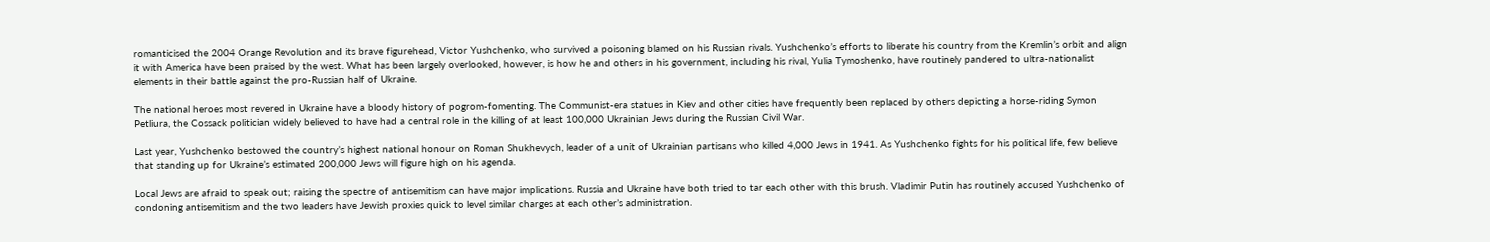romanticised the 2004 Orange Revolution and its brave figurehead, Victor Yushchenko, who survived a poisoning blamed on his Russian rivals. Yushchenko’s efforts to liberate his country from the Kremlin’s orbit and align it with America have been praised by the west. What has been largely overlooked, however, is how he and others in his government, including his rival, Yulia Tymoshenko, have routinely pandered to ultra-nationalist elements in their battle against the pro-Russian half of Ukraine.

The national heroes most revered in Ukraine have a bloody history of pogrom-fomenting. The Communist-era statues in Kiev and other cities have frequently been replaced by others depicting a horse-riding Symon Petliura, the Cossack politician widely believed to have had a central role in the killing of at least 100,000 Ukrainian Jews during the Russian Civil War.

Last year, Yushchenko bestowed the country’s highest national honour on Roman Shukhevych, leader of a unit of Ukrainian partisans who killed 4,000 Jews in 1941. As Yushchenko fights for his political life, few believe that standing up for Ukraine’s estimated 200,000 Jews will figure high on his agenda.

Local Jews are afraid to speak out; raising the spectre of antisemitism can have major implications. Russia and Ukraine have both tried to tar each other with this brush. Vladimir Putin has routinely accused Yushchenko of condoning antisemitism and the two leaders have Jewish proxies quick to level similar charges at each other’s administration.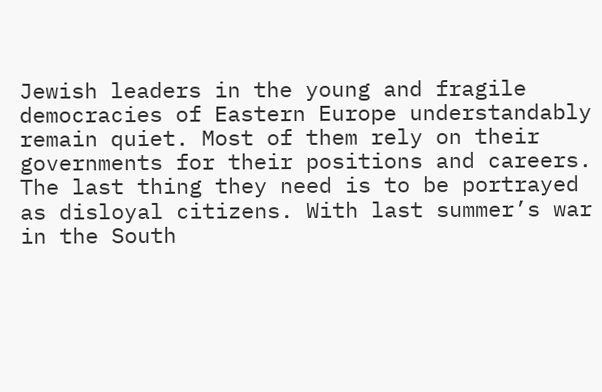Jewish leaders in the young and fragile democracies of Eastern Europe understandably remain quiet. Most of them rely on their governments for their positions and careers. The last thing they need is to be portrayed as disloyal citizens. With last summer’s war in the South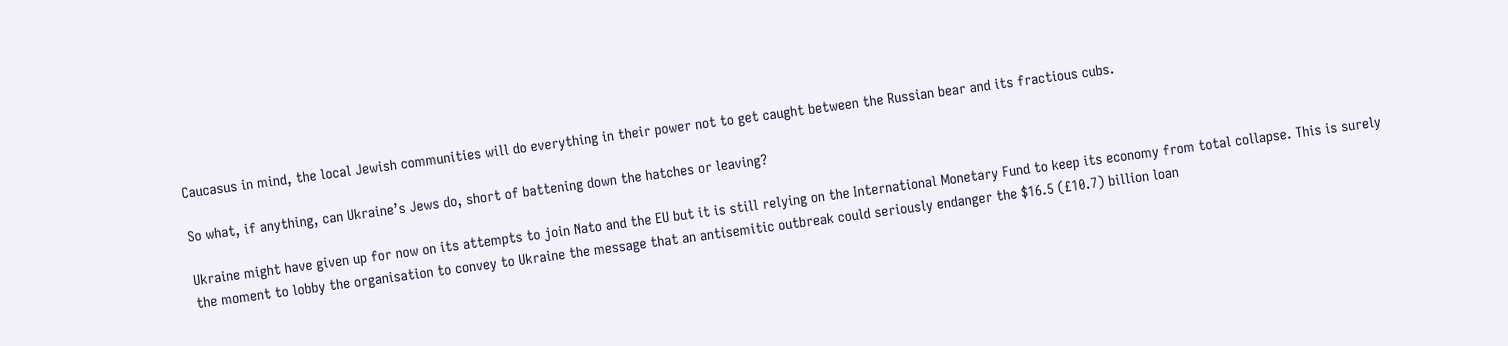Caucasus in mind, the local Jewish communities will do everything in their power not to get caught between the Russian bear and its fractious cubs.

So what, if anything, can Ukraine’s Jews do, short of battening down the hatches or leaving?

Ukraine might have given up for now on its attempts to join Nato and the EU but it is still relying on the International Monetary Fund to keep its economy from total collapse. This is surely the moment to lobby the organisation to convey to Ukraine the message that an antisemitic outbreak could seriously endanger the $16.5 (£10.7) billion loan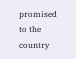promised to the country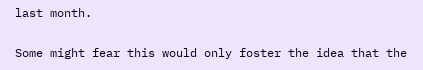last month.

Some might fear this would only foster the idea that the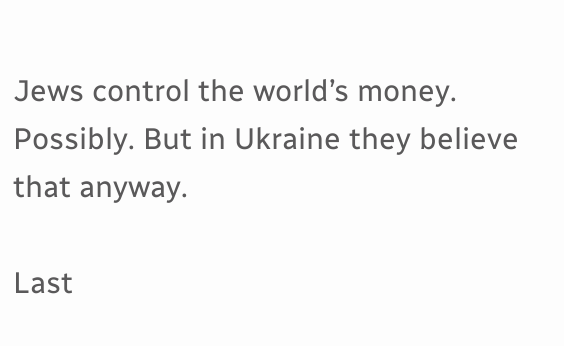Jews control the world’s money. Possibly. But in Ukraine they believe that anyway.

Last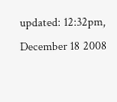updated: 12:32pm, December 18 2008